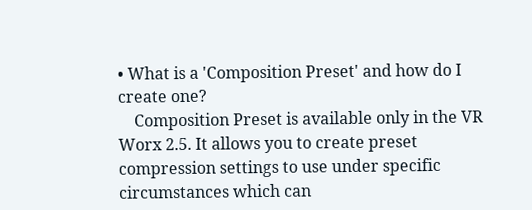• What is a 'Composition Preset' and how do I create one?
    Composition Preset is available only in the VR Worx 2.5. It allows you to create preset compression settings to use under specific circumstances which can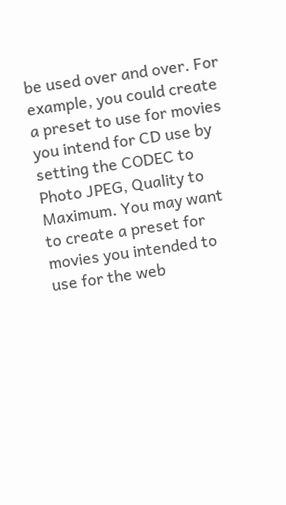be used over and over. For example, you could create a preset to use for movies you intend for CD use by setting the CODEC to Photo JPEG, Quality to Maximum. You may want to create a preset for movies you intended to use for the web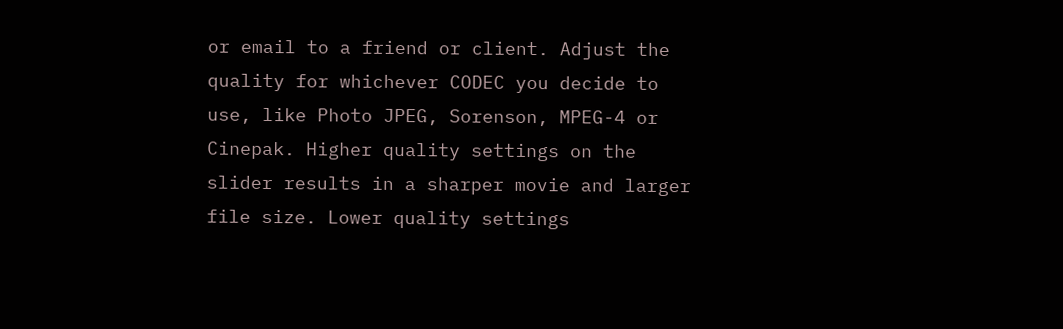or email to a friend or client. Adjust the quality for whichever CODEC you decide to use, like Photo JPEG, Sorenson, MPEG-4 or Cinepak. Higher quality settings on the slider results in a sharper movie and larger file size. Lower quality settings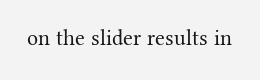on the slider results in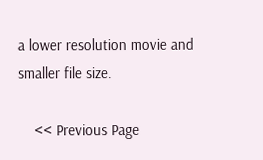a lower resolution movie and smaller file size.

    << Previous Page